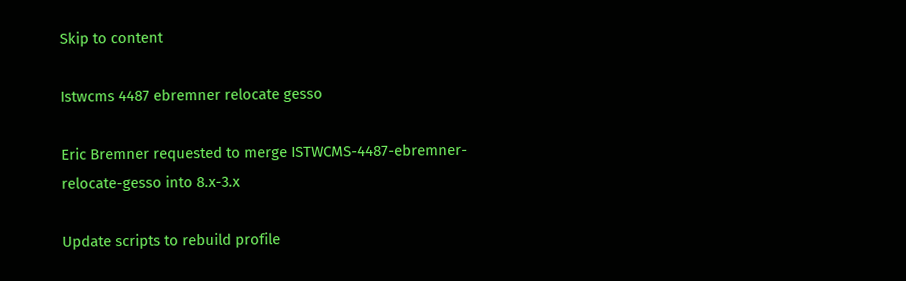Skip to content

Istwcms 4487 ebremner relocate gesso

Eric Bremner requested to merge ISTWCMS-4487-ebremner-relocate-gesso into 8.x-3.x

Update scripts to rebuild profile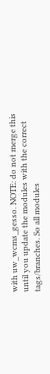with uw_wcms_gesso. NOTE: do not merge this until you update the modules with the correct tags/branches. So all modules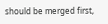should be merged first,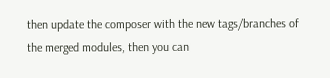then update the composer with the new tags/branches of the merged modules, then you can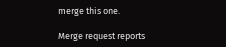merge this one.

Merge request reports